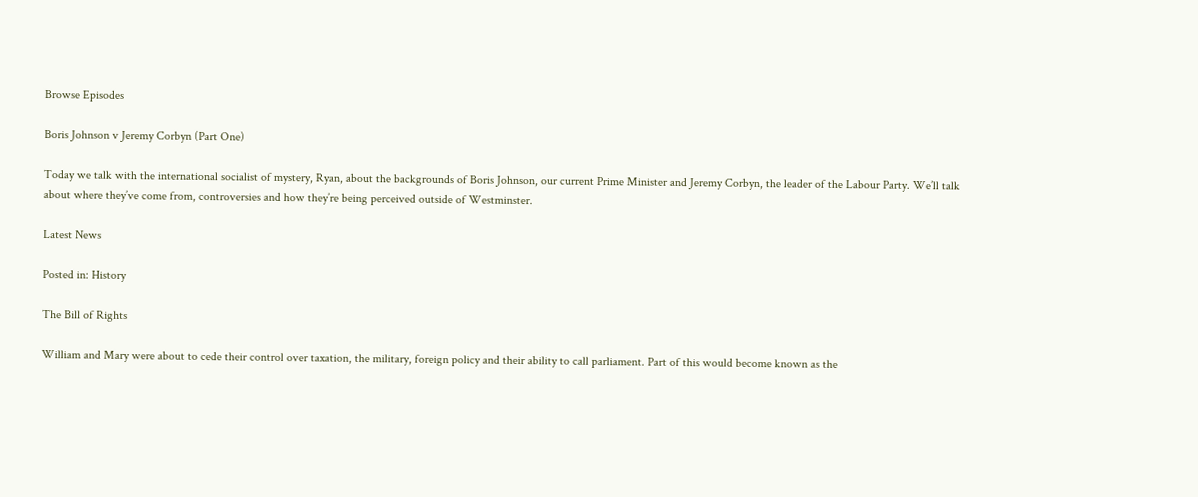Browse Episodes

Boris Johnson v Jeremy Corbyn (Part One)

Today we talk with the international socialist of mystery, Ryan, about the backgrounds of Boris Johnson, our current Prime Minister and Jeremy Corbyn, the leader of the Labour Party. We’ll talk about where they’ve come from, controversies and how they’re being perceived outside of Westminster.

Latest News

Posted in: History

The Bill of Rights

William and Mary were about to cede their control over taxation, the military, foreign policy and their ability to call parliament. Part of this would become known as the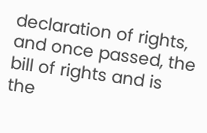declaration of rights, and once passed, the bill of rights and is the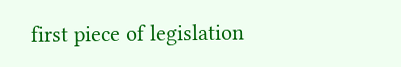first piece of legislation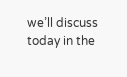we’ll discuss today in the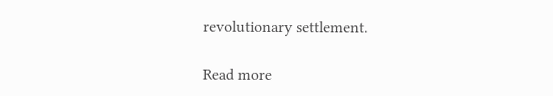revolutionary settlement.

Read more